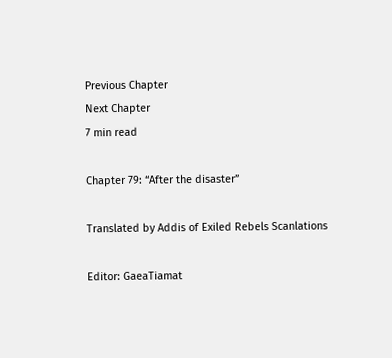Previous Chapter
Next Chapter
7 min read

Chapter 79: “After the disaster”

Translated by Addis of Exiled Rebels Scanlations

Editor: GaeaTiamat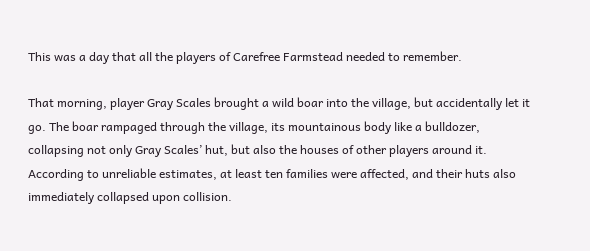This was a day that all the players of Carefree Farmstead needed to remember.

That morning, player Gray Scales brought a wild boar into the village, but accidentally let it go. The boar rampaged through the village, its mountainous body like a bulldozer, collapsing not only Gray Scales’ hut, but also the houses of other players around it. According to unreliable estimates, at least ten families were affected, and their huts also immediately collapsed upon collision.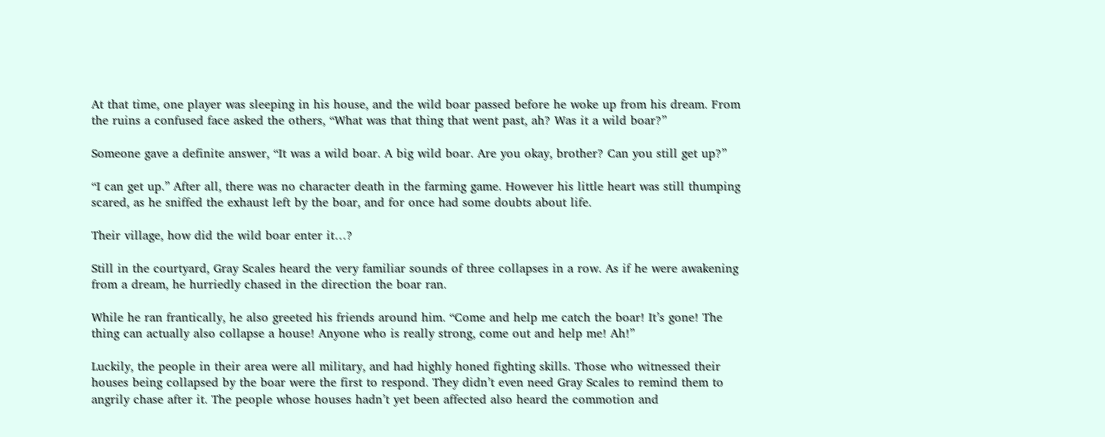At that time, one player was sleeping in his house, and the wild boar passed before he woke up from his dream. From the ruins a confused face asked the others, “What was that thing that went past, ah? Was it a wild boar?”

Someone gave a definite answer, “It was a wild boar. A big wild boar. Are you okay, brother? Can you still get up?”

“I can get up.” After all, there was no character death in the farming game. However his little heart was still thumping scared, as he sniffed the exhaust left by the boar, and for once had some doubts about life.

Their village, how did the wild boar enter it…?

Still in the courtyard, Gray Scales heard the very familiar sounds of three collapses in a row. As if he were awakening from a dream, he hurriedly chased in the direction the boar ran.

While he ran frantically, he also greeted his friends around him. “Come and help me catch the boar! It’s gone! The thing can actually also collapse a house! Anyone who is really strong, come out and help me! Ah!”

Luckily, the people in their area were all military, and had highly honed fighting skills. Those who witnessed their houses being collapsed by the boar were the first to respond. They didn’t even need Gray Scales to remind them to angrily chase after it. The people whose houses hadn’t yet been affected also heard the commotion and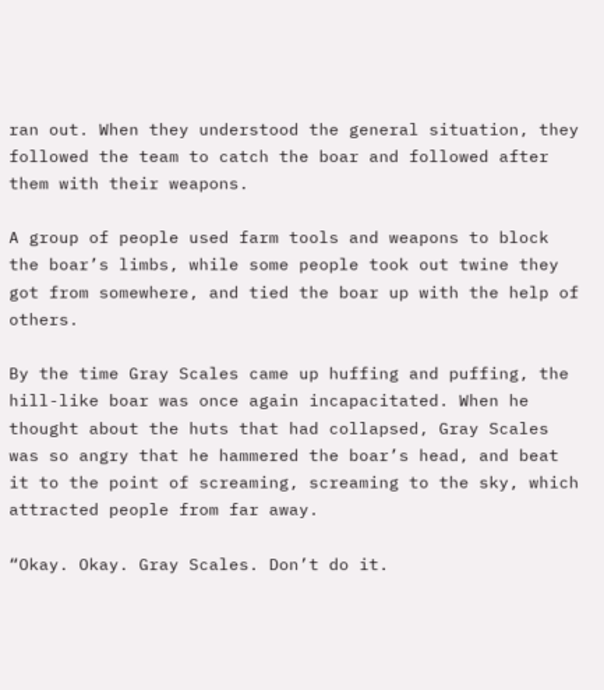ran out. When they understood the general situation, they followed the team to catch the boar and followed after them with their weapons.

A group of people used farm tools and weapons to block the boar’s limbs, while some people took out twine they got from somewhere, and tied the boar up with the help of others.

By the time Gray Scales came up huffing and puffing, the hill-like boar was once again incapacitated. When he thought about the huts that had collapsed, Gray Scales was so angry that he hammered the boar’s head, and beat it to the point of screaming, screaming to the sky, which attracted people from far away.

“Okay. Okay. Gray Scales. Don’t do it.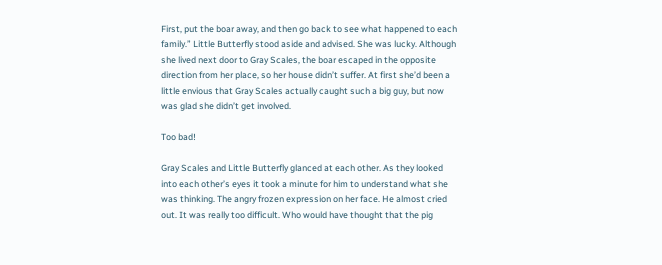First, put the boar away, and then go back to see what happened to each family.” Little Butterfly stood aside and advised. She was lucky. Although she lived next door to Gray Scales, the boar escaped in the opposite direction from her place, so her house didn’t suffer. At first she’d been a little envious that Gray Scales actually caught such a big guy, but now was glad she didn’t get involved.

Too bad!

Gray Scales and Little Butterfly glanced at each other. As they looked into each other’s eyes it took a minute for him to understand what she was thinking. The angry frozen expression on her face. He almost cried out. It was really too difficult. Who would have thought that the pig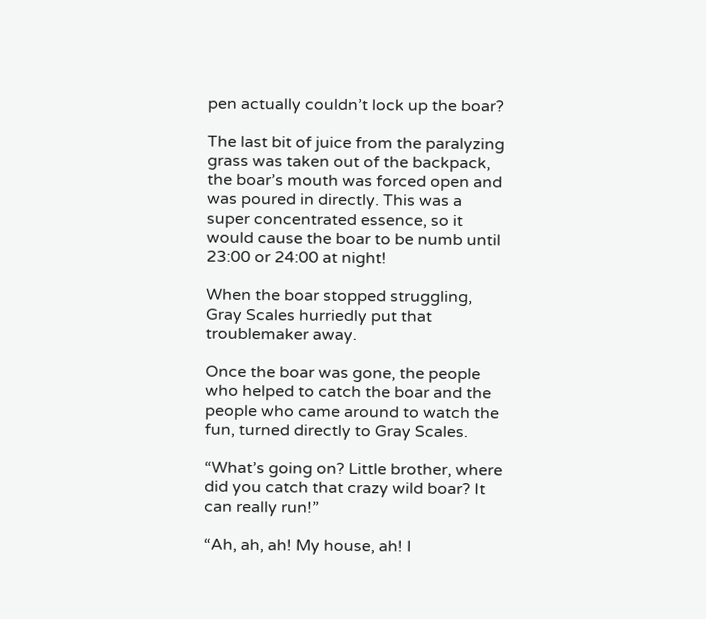pen actually couldn’t lock up the boar?

The last bit of juice from the paralyzing grass was taken out of the backpack, the boar’s mouth was forced open and was poured in directly. This was a super concentrated essence, so it would cause the boar to be numb until 23:00 or 24:00 at night!

When the boar stopped struggling, Gray Scales hurriedly put that troublemaker away.

Once the boar was gone, the people who helped to catch the boar and the people who came around to watch the fun, turned directly to Gray Scales.

“What’s going on? Little brother, where did you catch that crazy wild boar? It can really run!”

“Ah, ah, ah! My house, ah! I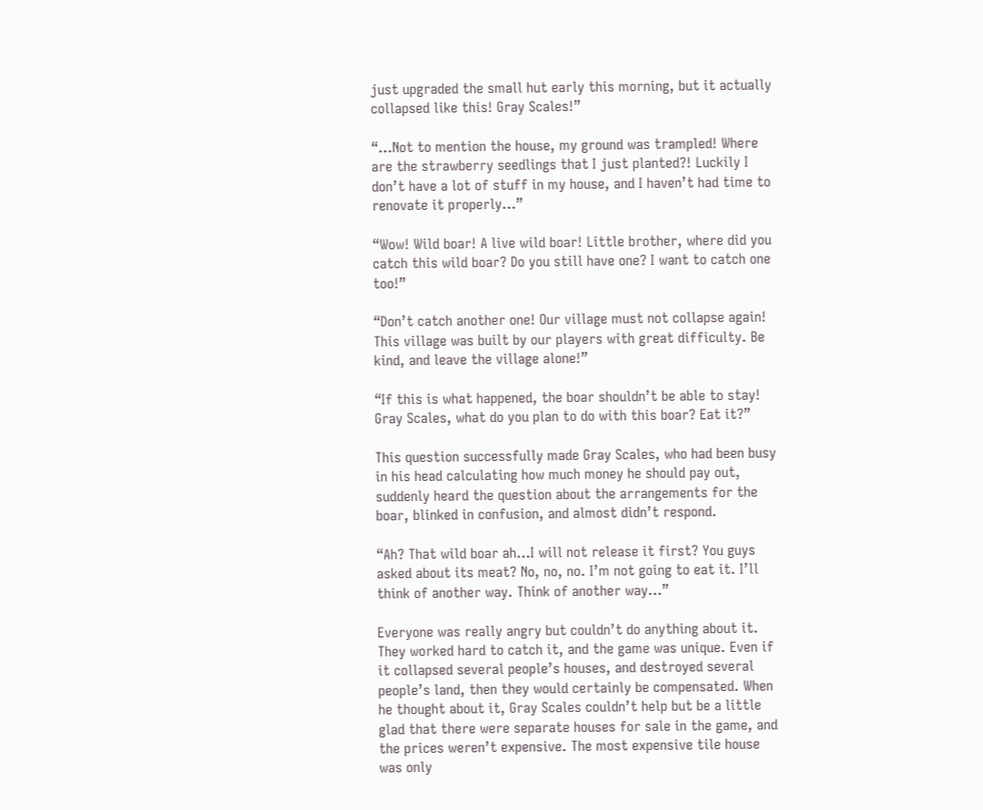just upgraded the small hut early this morning, but it actually collapsed like this! Gray Scales!”

“…Not to mention the house, my ground was trampled! Where are the strawberry seedlings that I just planted?! Luckily I don’t have a lot of stuff in my house, and I haven’t had time to renovate it properly…”

“Wow! Wild boar! A live wild boar! Little brother, where did you catch this wild boar? Do you still have one? I want to catch one too!”

“Don’t catch another one! Our village must not collapse again! This village was built by our players with great difficulty. Be kind, and leave the village alone!”

“If this is what happened, the boar shouldn’t be able to stay! Gray Scales, what do you plan to do with this boar? Eat it?”

This question successfully made Gray Scales, who had been busy in his head calculating how much money he should pay out, suddenly heard the question about the arrangements for the boar, blinked in confusion, and almost didn’t respond.

“Ah? That wild boar ah…I will not release it first? You guys asked about its meat? No, no, no. I’m not going to eat it. I’ll think of another way. Think of another way…”

Everyone was really angry but couldn’t do anything about it. They worked hard to catch it, and the game was unique. Even if it collapsed several people’s houses, and destroyed several people’s land, then they would certainly be compensated. When he thought about it, Gray Scales couldn’t help but be a little glad that there were separate houses for sale in the game, and the prices weren’t expensive. The most expensive tile house was only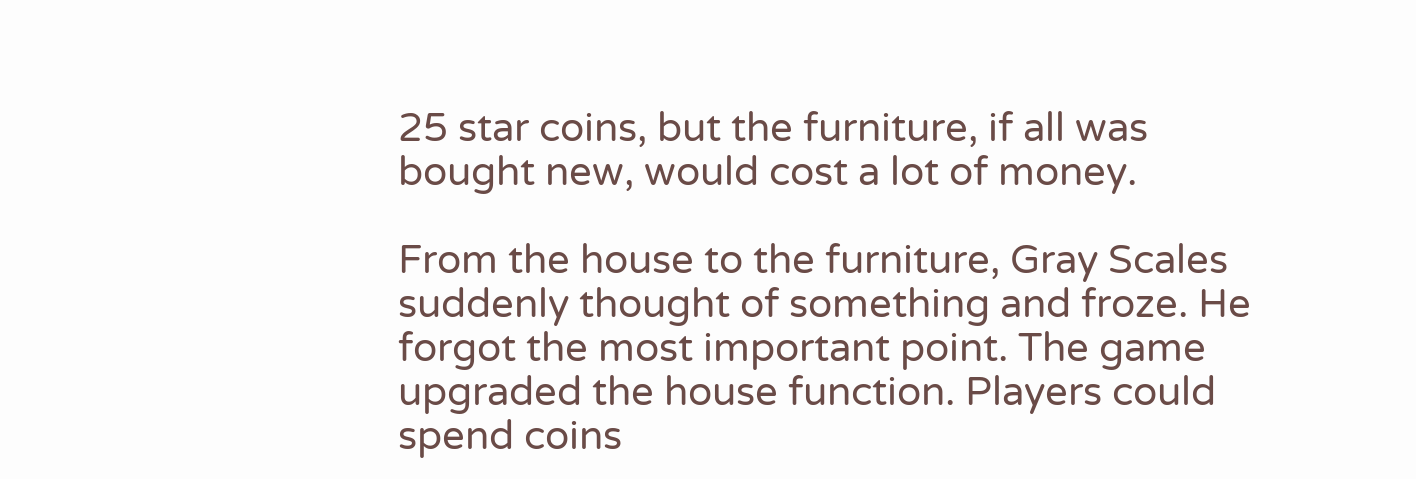25 star coins, but the furniture, if all was bought new, would cost a lot of money.

From the house to the furniture, Gray Scales suddenly thought of something and froze. He forgot the most important point. The game upgraded the house function. Players could spend coins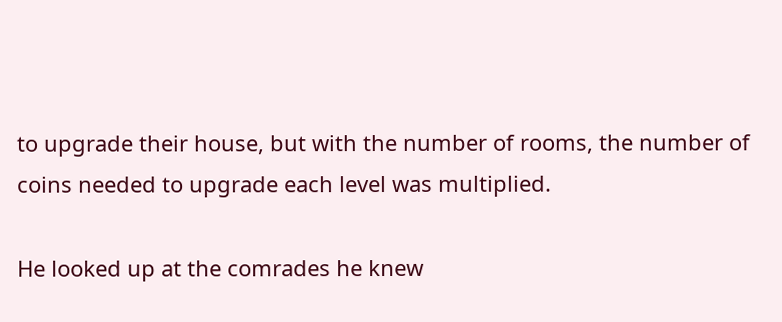to upgrade their house, but with the number of rooms, the number of coins needed to upgrade each level was multiplied.

He looked up at the comrades he knew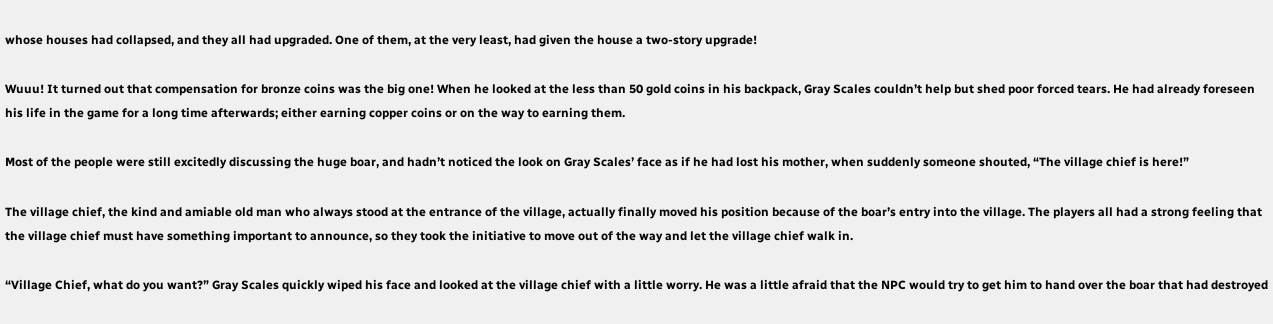whose houses had collapsed, and they all had upgraded. One of them, at the very least, had given the house a two-story upgrade!

Wuuu! It turned out that compensation for bronze coins was the big one! When he looked at the less than 50 gold coins in his backpack, Gray Scales couldn’t help but shed poor forced tears. He had already foreseen his life in the game for a long time afterwards; either earning copper coins or on the way to earning them.

Most of the people were still excitedly discussing the huge boar, and hadn’t noticed the look on Gray Scales’ face as if he had lost his mother, when suddenly someone shouted, “The village chief is here!”

The village chief, the kind and amiable old man who always stood at the entrance of the village, actually finally moved his position because of the boar’s entry into the village. The players all had a strong feeling that the village chief must have something important to announce, so they took the initiative to move out of the way and let the village chief walk in.

“Village Chief, what do you want?” Gray Scales quickly wiped his face and looked at the village chief with a little worry. He was a little afraid that the NPC would try to get him to hand over the boar that had destroyed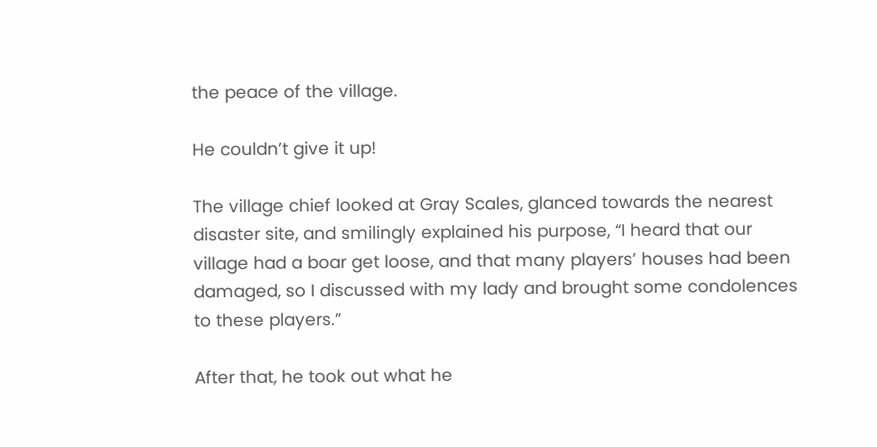the peace of the village.

He couldn’t give it up!

The village chief looked at Gray Scales, glanced towards the nearest disaster site, and smilingly explained his purpose, “I heard that our village had a boar get loose, and that many players’ houses had been damaged, so I discussed with my lady and brought some condolences to these players.”

After that, he took out what he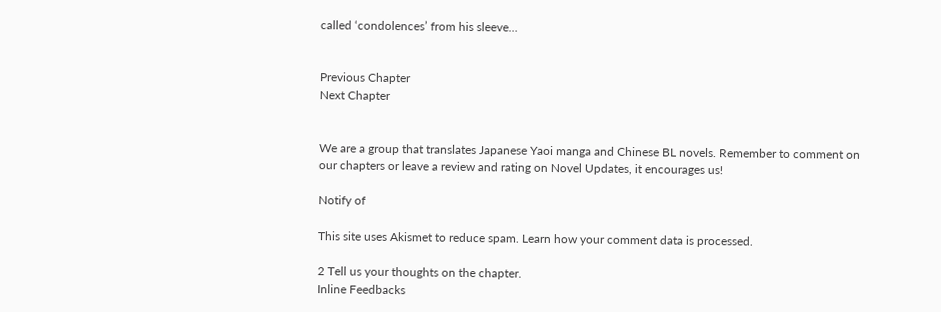called ‘condolences’ from his sleeve…


Previous Chapter
Next Chapter


We are a group that translates Japanese Yaoi manga and Chinese BL novels. Remember to comment on our chapters or leave a review and rating on Novel Updates, it encourages us!

Notify of

This site uses Akismet to reduce spam. Learn how your comment data is processed.

2 Tell us your thoughts on the chapter.
Inline Feedbacks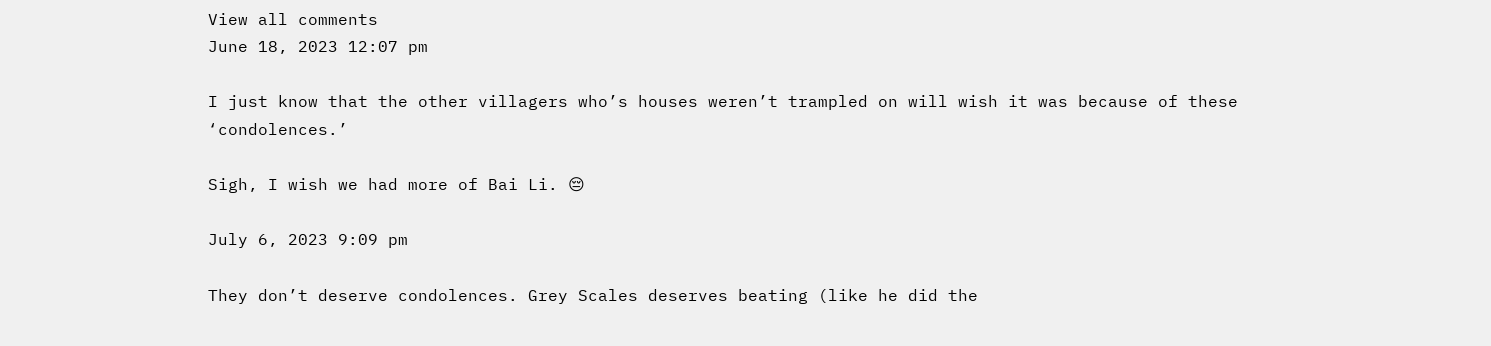View all comments
June 18, 2023 12:07 pm

I just know that the other villagers who’s houses weren’t trampled on will wish it was because of these ‘condolences.’

Sigh, I wish we had more of Bai Li. 😔

July 6, 2023 9:09 pm

They don’t deserve condolences. Grey Scales deserves beating (like he did the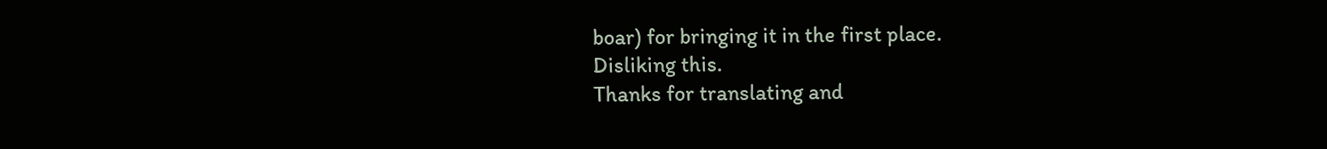boar) for bringing it in the first place.
Disliking this.
Thanks for translating and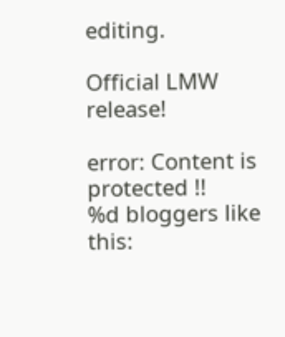editing.

Official LMW release!

error: Content is protected !!
%d bloggers like this: